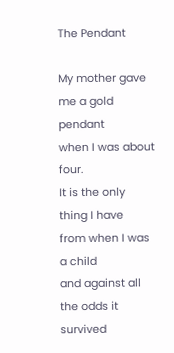The Pendant

My mother gave me a gold pendant
when I was about four.
It is the only thing I have
from when I was a child
and against all the odds it survived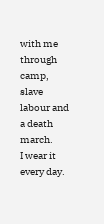with me through camp,
slave labour and a death march.
I wear it every day.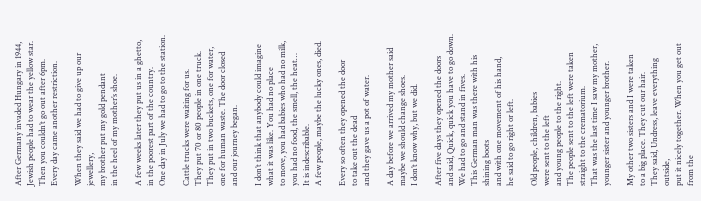After Germany invaded Hungary in 1944,
Jewish people had to wear the yellow star.
Then you couldn’t go out after 6pm.
Every day came another restriction.

When they said we had to give up our jewellery,
my brother put my gold pendant
in the heel of my mother’s shoe.

A few weeks later they put us in a ghetto,
in the poorest part of the country.
One day in July we had to go to the station.

Cattle trucks were waiting for us.
They put 70 or 80 people in one truck.
They put in two buckets, one for water,
one for human waste. The door closed
and our journey began.

I don’t think that anybody could imagine
what it was like. You had no place
to move, you had babies who had no milk,
you had no food, the smell, the heat…
It is indescribable.
A few people, maybe the lucky ones, died.

Every so often they opened the door
to take out the dead
and they gave us a pot of water.

A day before we arrived my mother said
maybe we should change shoes.
I don’t know why, but we did.

After five days they opened the doors
and said, Quick, quick you have to go down.
We had to go and stand in fives.
This German man was there with his shining boots
and with one movement of his hand,
he said to go right or left.

Old people, children, babies
were sent to the left
and young people to the right.
The people sent to the left were taken
straight to the crematorium.
That was the last time I saw my mother,
younger sister and younger brother.

My other two sisters and I were taken
to a big place. They cut our hair.
They said, Undress, leave everything outside,
put it nicely together. When you get out
from the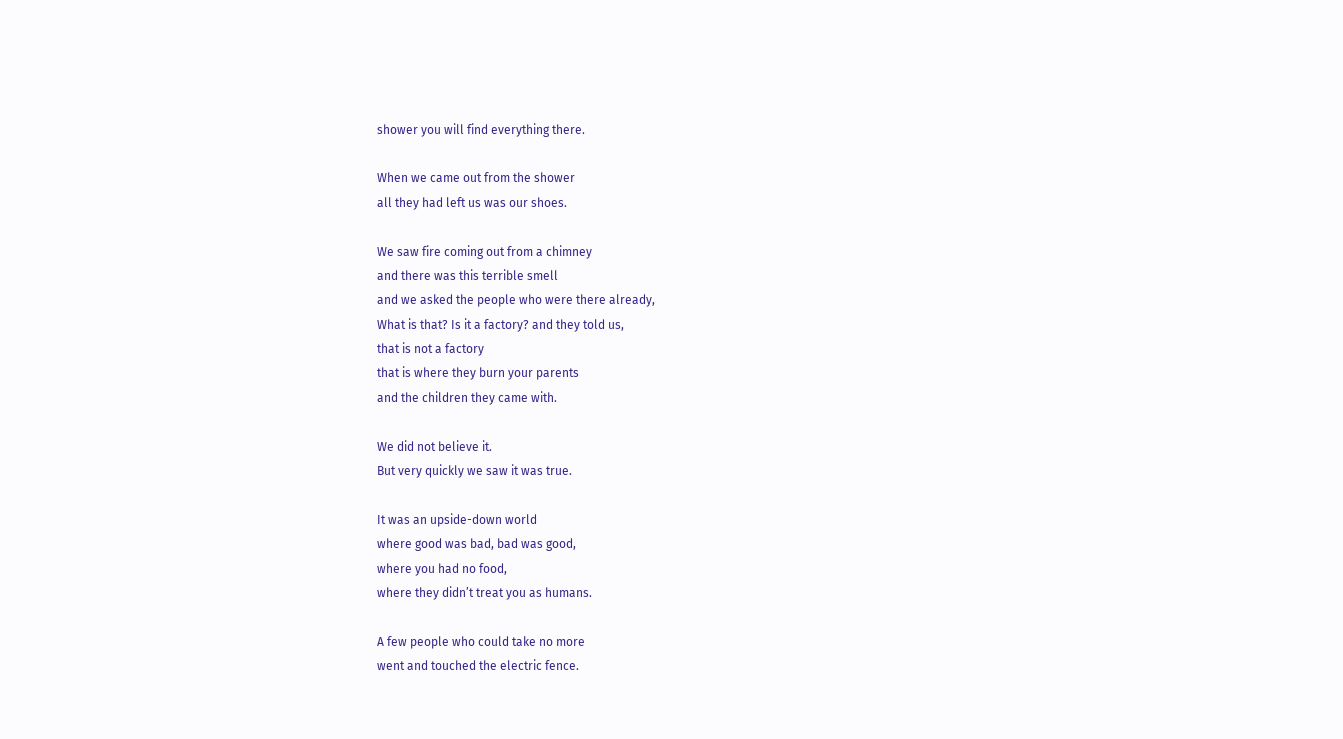shower you will find everything there.

When we came out from the shower
all they had left us was our shoes.

We saw fire coming out from a chimney
and there was this terrible smell
and we asked the people who were there already,
What is that? Is it a factory? and they told us,
that is not a factory
that is where they burn your parents
and the children they came with.

We did not believe it.
But very quickly we saw it was true.

It was an upside-down world
where good was bad, bad was good,
where you had no food,
where they didn’t treat you as humans.

A few people who could take no more
went and touched the electric fence.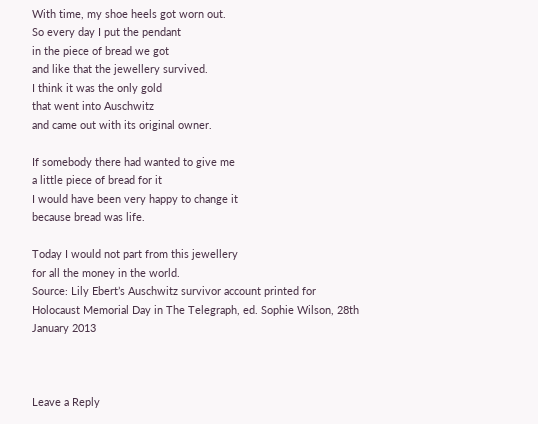With time, my shoe heels got worn out.
So every day I put the pendant
in the piece of bread we got
and like that the jewellery survived.
I think it was the only gold
that went into Auschwitz
and came out with its original owner.

If somebody there had wanted to give me
a little piece of bread for it
I would have been very happy to change it
because bread was life.

Today I would not part from this jewellery
for all the money in the world.
Source: Lily Ebert’s Auschwitz survivor account printed for Holocaust Memorial Day in The Telegraph, ed. Sophie Wilson, 28th January 2013



Leave a Reply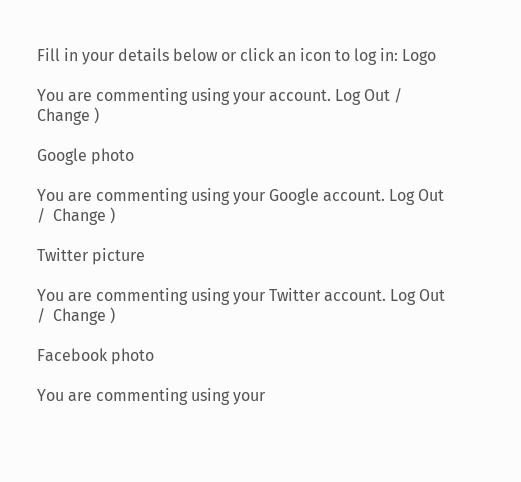Fill in your details below or click an icon to log in: Logo

You are commenting using your account. Log Out /  Change )

Google photo

You are commenting using your Google account. Log Out /  Change )

Twitter picture

You are commenting using your Twitter account. Log Out /  Change )

Facebook photo

You are commenting using your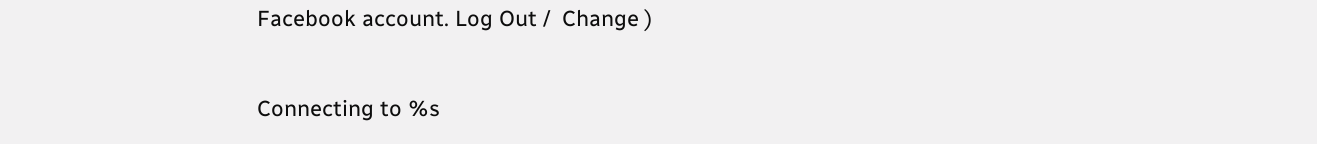Facebook account. Log Out /  Change )

Connecting to %s